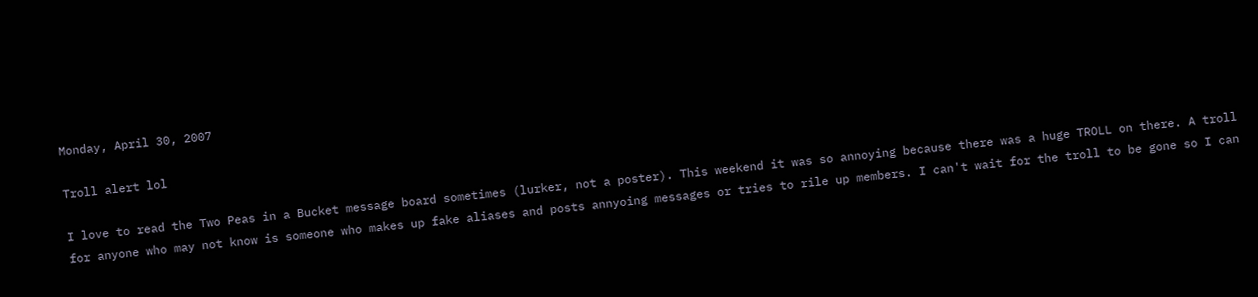Monday, April 30, 2007

Troll alert lol

I love to read the Two Peas in a Bucket message board sometimes (lurker, not a poster). This weekend it was so annoying because there was a huge TROLL on there. A troll for anyone who may not know is someone who makes up fake aliases and posts annyoing messages or tries to rile up members. I can't wait for the troll to be gone so I can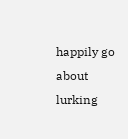happily go about lurking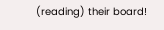(reading) their board!